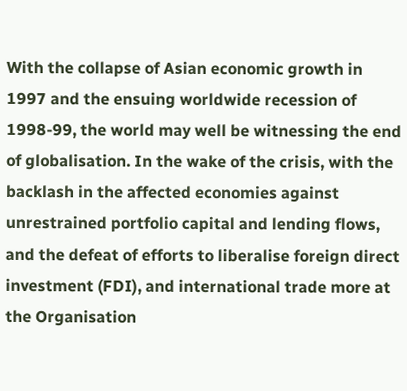With the collapse of Asian economic growth in 1997 and the ensuing worldwide recession of 1998-99, the world may well be witnessing the end of globalisation. In the wake of the crisis, with the backlash in the affected economies against unrestrained portfolio capital and lending flows, and the defeat of efforts to liberalise foreign direct investment (FDI), and international trade more at the Organisation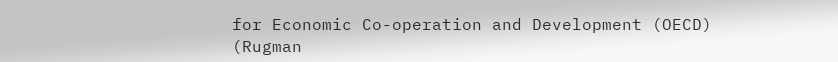for Economic Co-operation and Development (OECD) (Rugman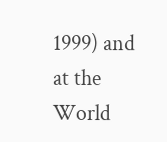1999) and at the World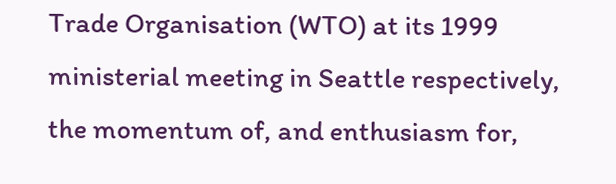Trade Organisation (WTO) at its 1999 ministerial meeting in Seattle respectively, the momentum of, and enthusiasm for,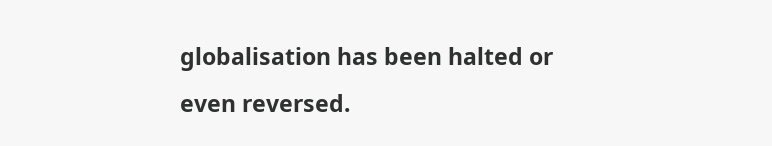globalisation has been halted or even reversed.